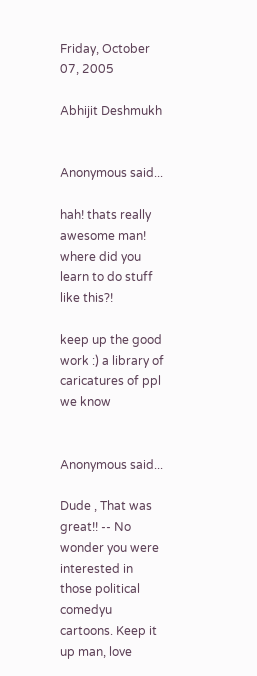Friday, October 07, 2005

Abhijit Deshmukh


Anonymous said...

hah! thats really awesome man! where did you learn to do stuff like this?!

keep up the good work :) a library of caricatures of ppl we know


Anonymous said...

Dude , That was great!! -- No wonder you were interested in those political comedyu cartoons. Keep it up man, love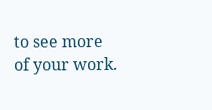to see more of your work.